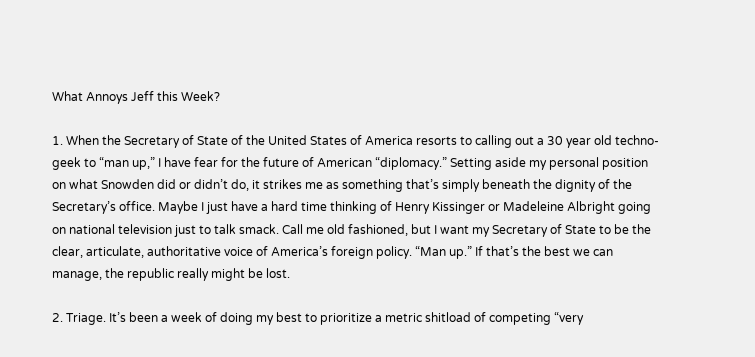What Annoys Jeff this Week?

1. When the Secretary of State of the United States of America resorts to calling out a 30 year old techno-geek to “man up,” I have fear for the future of American “diplomacy.” Setting aside my personal position on what Snowden did or didn’t do, it strikes me as something that’s simply beneath the dignity of the Secretary’s office. Maybe I just have a hard time thinking of Henry Kissinger or Madeleine Albright going on national television just to talk smack. Call me old fashioned, but I want my Secretary of State to be the clear, articulate, authoritative voice of America’s foreign policy. “Man up.” If that’s the best we can manage, the republic really might be lost.

2. Triage. It’s been a week of doing my best to prioritize a metric shitload of competing “very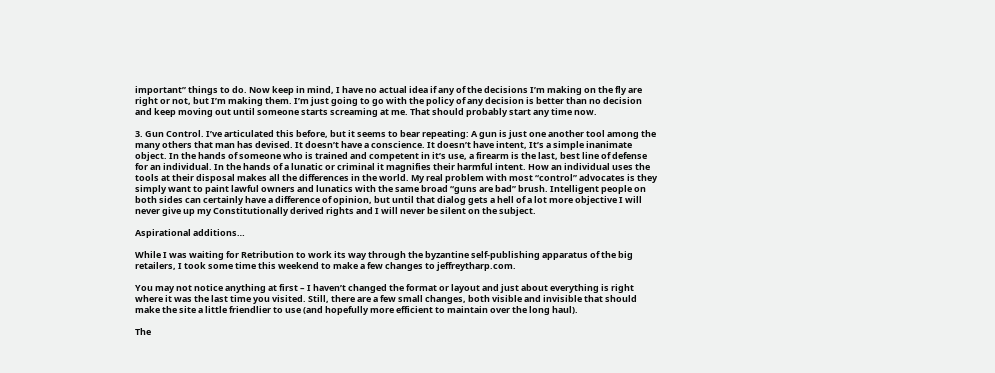important” things to do. Now keep in mind, I have no actual idea if any of the decisions I’m making on the fly are right or not, but I’m making them. I’m just going to go with the policy of any decision is better than no decision and keep moving out until someone starts screaming at me. That should probably start any time now.

3. Gun Control. I’ve articulated this before, but it seems to bear repeating: A gun is just one another tool among the many others that man has devised. It doesn’t have a conscience. It doesn’t have intent, It’s a simple inanimate object. In the hands of someone who is trained and competent in it’s use, a firearm is the last, best line of defense for an individual. In the hands of a lunatic or criminal it magnifies their harmful intent. How an individual uses the tools at their disposal makes all the differences in the world. My real problem with most “control” advocates is they simply want to paint lawful owners and lunatics with the same broad “guns are bad” brush. Intelligent people on both sides can certainly have a difference of opinion, but until that dialog gets a hell of a lot more objective I will never give up my Constitutionally derived rights and I will never be silent on the subject.

Aspirational additions…

While I was waiting for Retribution to work its way through the byzantine self-publishing apparatus of the big retailers, I took some time this weekend to make a few changes to jeffreytharp.com.

You may not notice anything at first – I haven’t changed the format or layout and just about everything is right where it was the last time you visited. Still, there are a few small changes, both visible and invisible that should make the site a little friendlier to use (and hopefully more efficient to maintain over the long haul).

The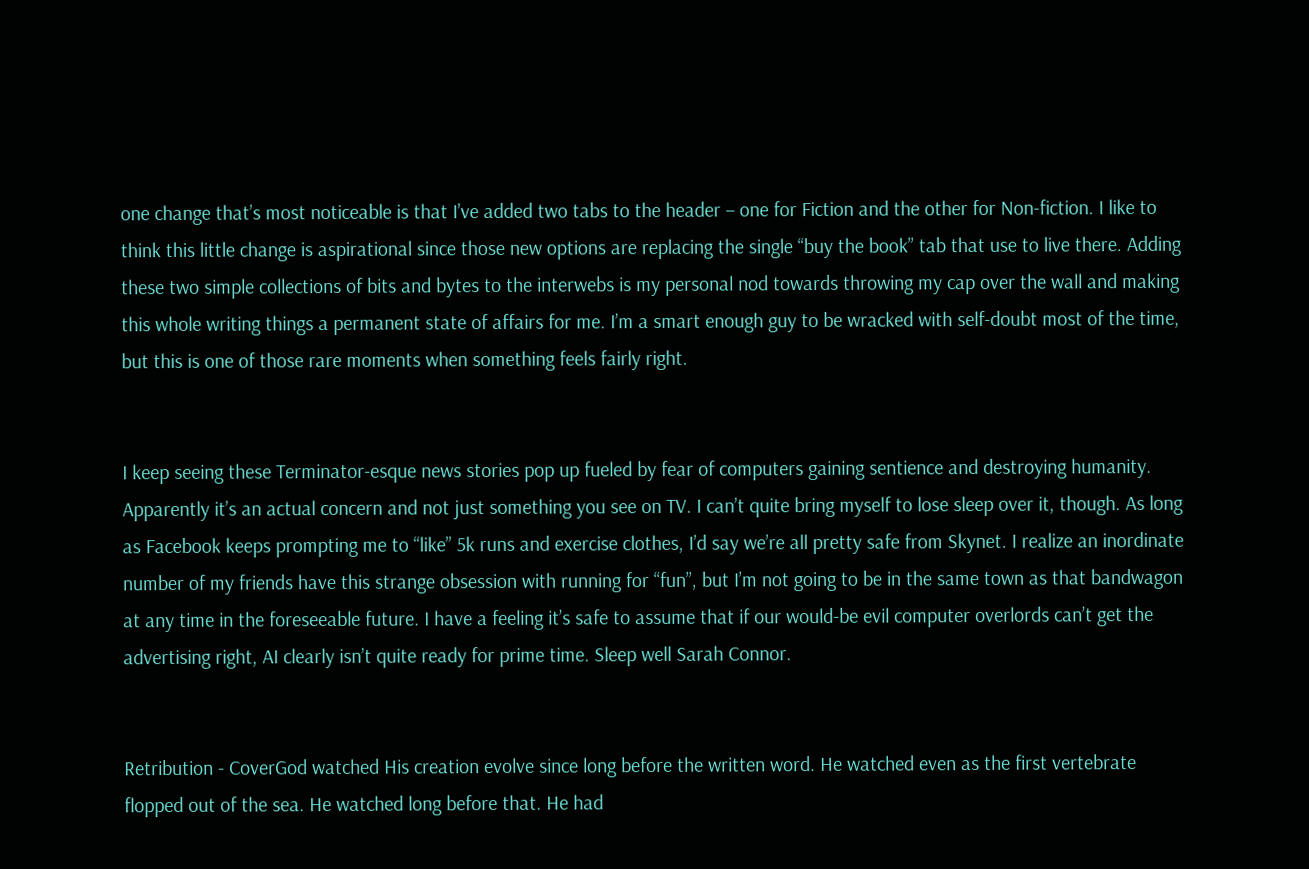one change that’s most noticeable is that I’ve added two tabs to the header – one for Fiction and the other for Non-fiction. I like to think this little change is aspirational since those new options are replacing the single “buy the book” tab that use to live there. Adding these two simple collections of bits and bytes to the interwebs is my personal nod towards throwing my cap over the wall and making this whole writing things a permanent state of affairs for me. I’m a smart enough guy to be wracked with self-doubt most of the time, but this is one of those rare moments when something feels fairly right.


I keep seeing these Terminator-esque news stories pop up fueled by fear of computers gaining sentience and destroying humanity. Apparently it’s an actual concern and not just something you see on TV. I can’t quite bring myself to lose sleep over it, though. As long as Facebook keeps prompting me to “like” 5k runs and exercise clothes, I’d say we’re all pretty safe from Skynet. I realize an inordinate number of my friends have this strange obsession with running for “fun”, but I’m not going to be in the same town as that bandwagon at any time in the foreseeable future. I have a feeling it’s safe to assume that if our would-be evil computer overlords can’t get the advertising right, AI clearly isn’t quite ready for prime time. Sleep well Sarah Connor.


Retribution - CoverGod watched His creation evolve since long before the written word. He watched even as the first vertebrate flopped out of the sea. He watched long before that. He had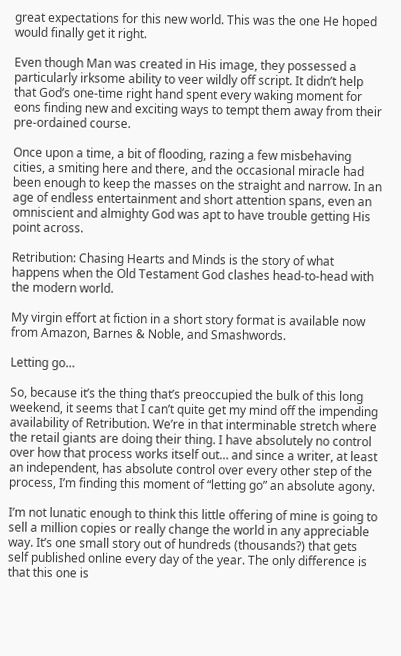great expectations for this new world. This was the one He hoped would finally get it right.

Even though Man was created in His image, they possessed a particularly irksome ability to veer wildly off script. It didn’t help that God’s one-time right hand spent every waking moment for eons finding new and exciting ways to tempt them away from their pre-ordained course.

Once upon a time, a bit of flooding, razing a few misbehaving cities, a smiting here and there, and the occasional miracle had been enough to keep the masses on the straight and narrow. In an age of endless entertainment and short attention spans, even an omniscient and almighty God was apt to have trouble getting His point across.

Retribution: Chasing Hearts and Minds is the story of what happens when the Old Testament God clashes head-to-head with the modern world.

My virgin effort at fiction in a short story format is available now from Amazon, Barnes & Noble, and Smashwords.

Letting go…

So, because it’s the thing that’s preoccupied the bulk of this long weekend, it seems that I can’t quite get my mind off the impending availability of Retribution. We’re in that interminable stretch where the retail giants are doing their thing. I have absolutely no control over how that process works itself out… and since a writer, at least an independent, has absolute control over every other step of the process, I’m finding this moment of “letting go” an absolute agony.

I’m not lunatic enough to think this little offering of mine is going to sell a million copies or really change the world in any appreciable way. It’s one small story out of hundreds (thousands?) that gets self published online every day of the year. The only difference is that this one is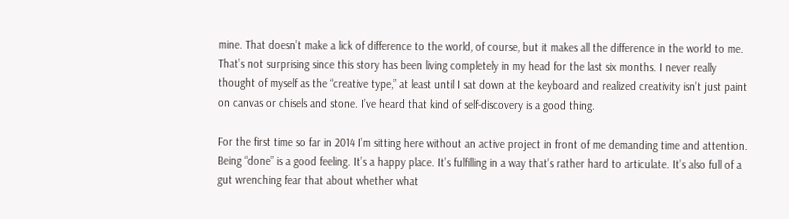mine. That doesn’t make a lick of difference to the world, of course, but it makes all the difference in the world to me. That’s not surprising since this story has been living completely in my head for the last six months. I never really thought of myself as the “creative type,” at least until I sat down at the keyboard and realized creativity isn’t just paint on canvas or chisels and stone. I’ve heard that kind of self-discovery is a good thing.

For the first time so far in 2014 I’m sitting here without an active project in front of me demanding time and attention. Being “done” is a good feeling. It’s a happy place. It’s fulfilling in a way that’s rather hard to articulate. It’s also full of a gut wrenching fear that about whether what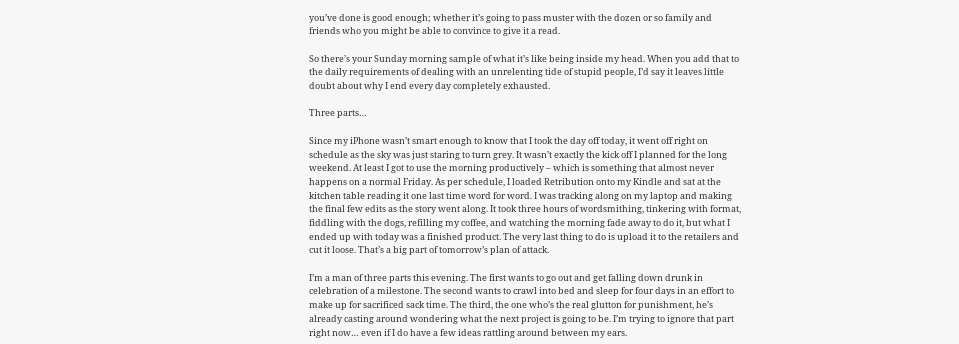you’ve done is good enough; whether it’s going to pass muster with the dozen or so family and friends who you might be able to convince to give it a read.

So there’s your Sunday morning sample of what it’s like being inside my head. When you add that to the daily requirements of dealing with an unrelenting tide of stupid people, I’d say it leaves little doubt about why I end every day completely exhausted.

Three parts…

Since my iPhone wasn’t smart enough to know that I took the day off today, it went off right on schedule as the sky was just staring to turn grey. It wasn’t exactly the kick off I planned for the long weekend. At least I got to use the morning productively – which is something that almost never happens on a normal Friday. As per schedule, I loaded Retribution onto my Kindle and sat at the kitchen table reading it one last time word for word. I was tracking along on my laptop and making the final few edits as the story went along. It took three hours of wordsmithing, tinkering with format, fiddling with the dogs, refilling my coffee, and watching the morning fade away to do it, but what I ended up with today was a finished product. The very last thing to do is upload it to the retailers and cut it loose. That’s a big part of tomorrow’s plan of attack.

I’m a man of three parts this evening. The first wants to go out and get falling down drunk in celebration of a milestone. The second wants to crawl into bed and sleep for four days in an effort to make up for sacrificed sack time. The third, the one who’s the real glutton for punishment, he’s already casting around wondering what the next project is going to be. I’m trying to ignore that part right now… even if I do have a few ideas rattling around between my ears.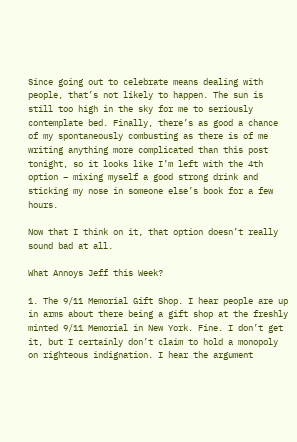Since going out to celebrate means dealing with people, that’s not likely to happen. The sun is still too high in the sky for me to seriously contemplate bed. Finally, there’s as good a chance of my spontaneously combusting as there is of me writing anything more complicated than this post tonight, so it looks like I’m left with the 4th option – mixing myself a good strong drink and sticking my nose in someone else’s book for a few hours.

Now that I think on it, that option doesn’t really sound bad at all.

What Annoys Jeff this Week?

1. The 9/11 Memorial Gift Shop. I hear people are up in arms about there being a gift shop at the freshly minted 9/11 Memorial in New York. Fine. I don’t get it, but I certainly don’t claim to hold a monopoly on righteous indignation. I hear the argument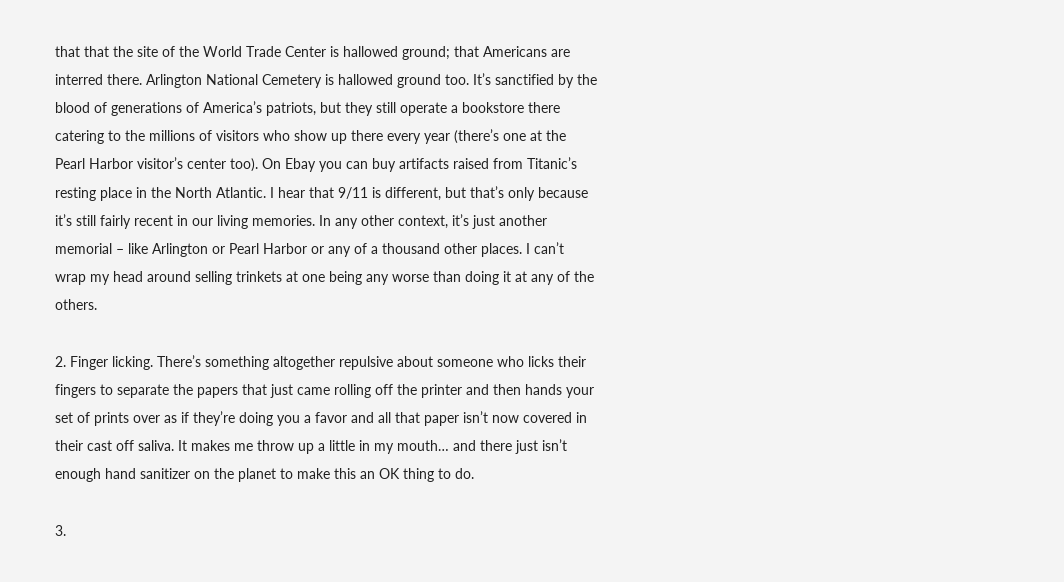that that the site of the World Trade Center is hallowed ground; that Americans are interred there. Arlington National Cemetery is hallowed ground too. It’s sanctified by the blood of generations of America’s patriots, but they still operate a bookstore there catering to the millions of visitors who show up there every year (there’s one at the Pearl Harbor visitor’s center too). On Ebay you can buy artifacts raised from Titanic’s resting place in the North Atlantic. I hear that 9/11 is different, but that’s only because it’s still fairly recent in our living memories. In any other context, it’s just another memorial – like Arlington or Pearl Harbor or any of a thousand other places. I can’t wrap my head around selling trinkets at one being any worse than doing it at any of the others.

2. Finger licking. There’s something altogether repulsive about someone who licks their fingers to separate the papers that just came rolling off the printer and then hands your set of prints over as if they’re doing you a favor and all that paper isn’t now covered in their cast off saliva. It makes me throw up a little in my mouth… and there just isn’t enough hand sanitizer on the planet to make this an OK thing to do.

3.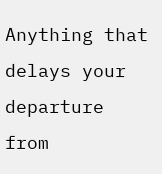Anything that delays your departure from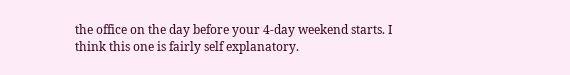the office on the day before your 4-day weekend starts. I think this one is fairly self explanatory.